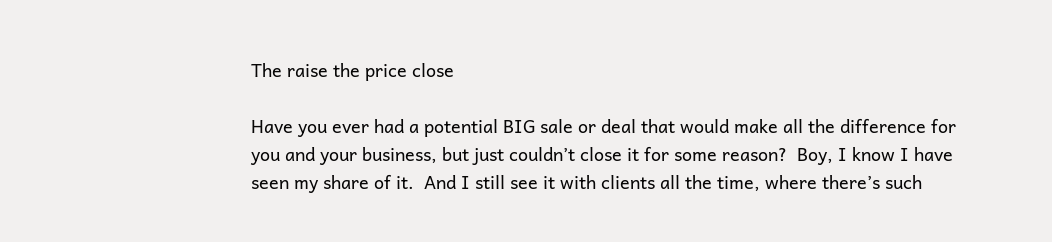The raise the price close

Have you ever had a potential BIG sale or deal that would make all the difference for you and your business, but just couldn’t close it for some reason?  Boy, I know I have seen my share of it.  And I still see it with clients all the time, where there’s such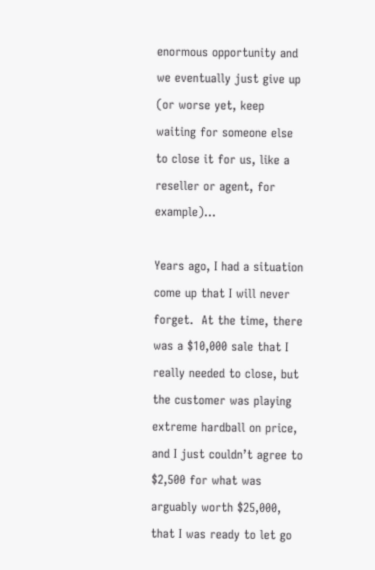enormous opportunity and we eventually just give up (or worse yet, keep waiting for someone else to close it for us, like a reseller or agent, for example)…

Years ago, I had a situation come up that I will never forget.  At the time, there was a $10,000 sale that I really needed to close, but the customer was playing extreme hardball on price, and I just couldn’t agree to $2,500 for what was arguably worth $25,000, that I was ready to let go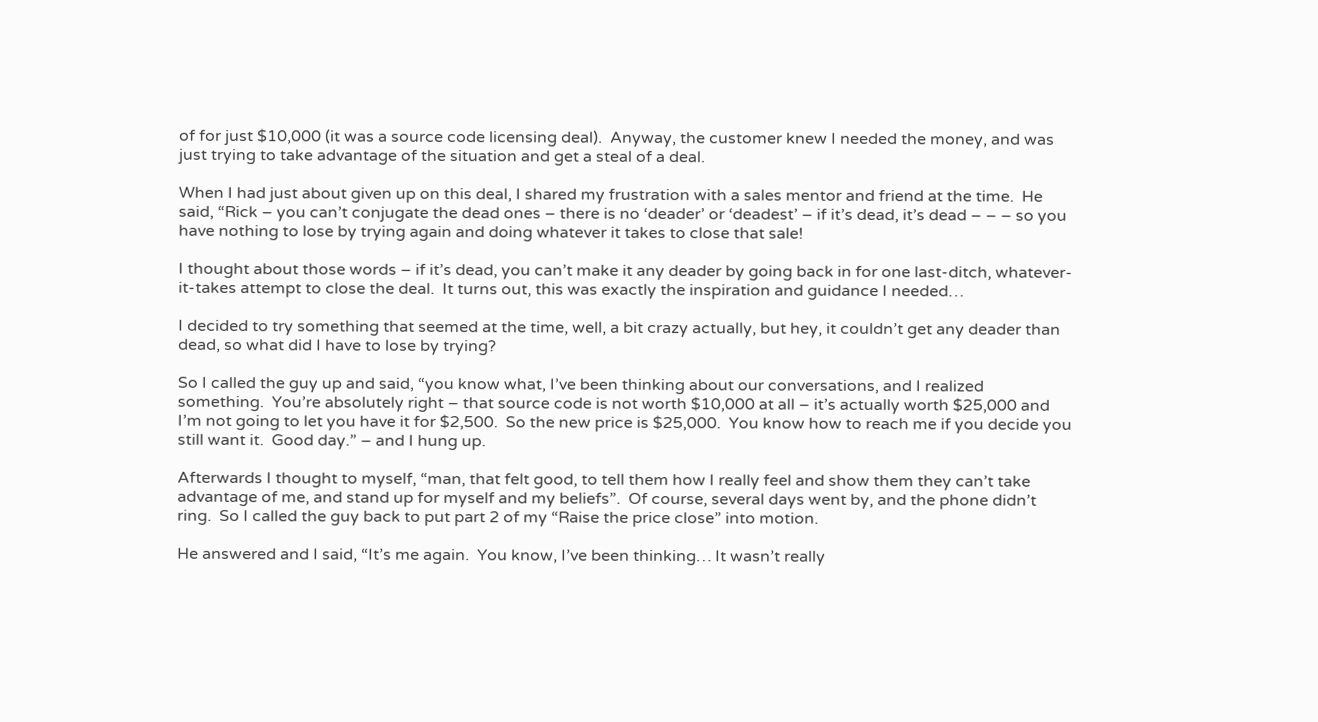of for just $10,000 (it was a source code licensing deal).  Anyway, the customer knew I needed the money, and was just trying to take advantage of the situation and get a steal of a deal.

When I had just about given up on this deal, I shared my frustration with a sales mentor and friend at the time.  He said, “Rick – you can’t conjugate the dead ones – there is no ‘deader’ or ‘deadest’ – if it’s dead, it’s dead – – – so you have nothing to lose by trying again and doing whatever it takes to close that sale!

I thought about those words – if it’s dead, you can’t make it any deader by going back in for one last-ditch, whatever-it-takes attempt to close the deal.  It turns out, this was exactly the inspiration and guidance I needed…

I decided to try something that seemed at the time, well, a bit crazy actually, but hey, it couldn’t get any deader than dead, so what did I have to lose by trying?

So I called the guy up and said, “you know what, I’ve been thinking about our conversations, and I realized something.  You’re absolutely right – that source code is not worth $10,000 at all – it’s actually worth $25,000 and I’m not going to let you have it for $2,500.  So the new price is $25,000.  You know how to reach me if you decide you still want it.  Good day.” – and I hung up.

Afterwards I thought to myself, “man, that felt good, to tell them how I really feel and show them they can’t take advantage of me, and stand up for myself and my beliefs”.  Of course, several days went by, and the phone didn’t ring.  So I called the guy back to put part 2 of my “Raise the price close” into motion.

He answered and I said, “It’s me again.  You know, I’ve been thinking… It wasn’t really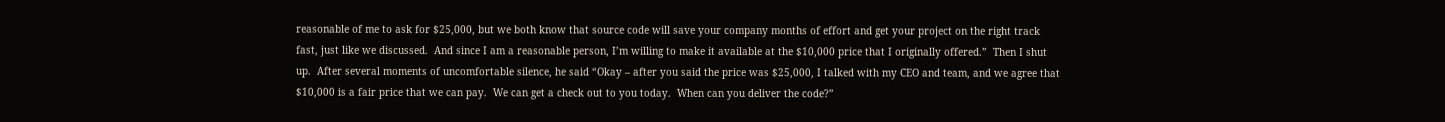reasonable of me to ask for $25,000, but we both know that source code will save your company months of effort and get your project on the right track fast, just like we discussed.  And since I am a reasonable person, I’m willing to make it available at the $10,000 price that I originally offered.”  Then I shut up.  After several moments of uncomfortable silence, he said “Okay – after you said the price was $25,000, I talked with my CEO and team, and we agree that $10,000 is a fair price that we can pay.  We can get a check out to you today.  When can you deliver the code?”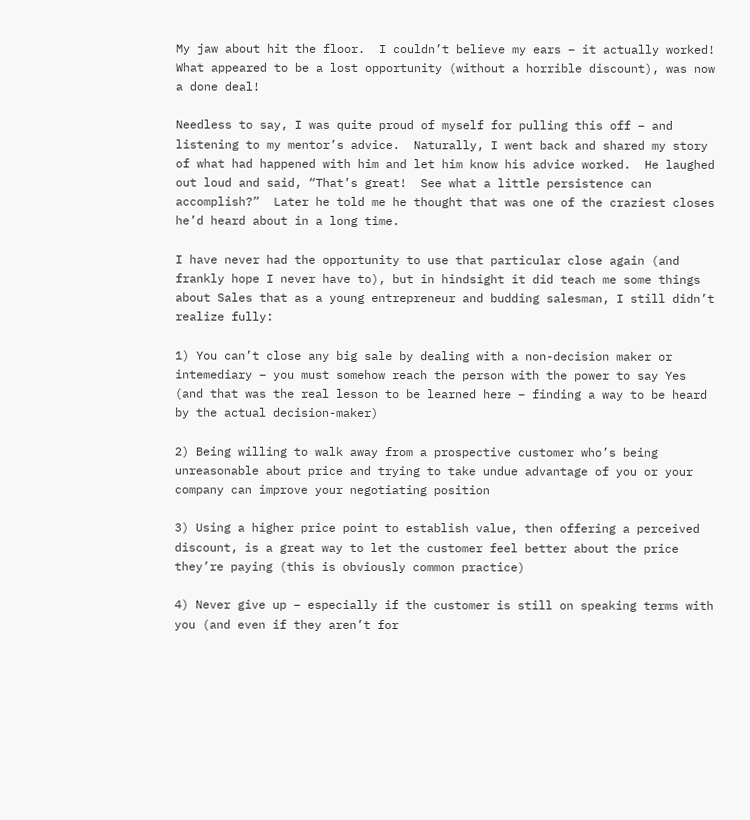My jaw about hit the floor.  I couldn’t believe my ears – it actually worked!  What appeared to be a lost opportunity (without a horrible discount), was now a done deal!

Needless to say, I was quite proud of myself for pulling this off – and listening to my mentor’s advice.  Naturally, I went back and shared my story of what had happened with him and let him know his advice worked.  He laughed out loud and said, “That’s great!  See what a little persistence can accomplish?”  Later he told me he thought that was one of the craziest closes he’d heard about in a long time.

I have never had the opportunity to use that particular close again (and frankly hope I never have to), but in hindsight it did teach me some things about Sales that as a young entrepreneur and budding salesman, I still didn’t realize fully:

1) You can’t close any big sale by dealing with a non-decision maker or intemediary – you must somehow reach the person with the power to say Yes (and that was the real lesson to be learned here – finding a way to be heard by the actual decision-maker)

2) Being willing to walk away from a prospective customer who’s being unreasonable about price and trying to take undue advantage of you or your company can improve your negotiating position

3) Using a higher price point to establish value, then offering a perceived discount, is a great way to let the customer feel better about the price they’re paying (this is obviously common practice)

4) Never give up – especially if the customer is still on speaking terms with you (and even if they aren’t for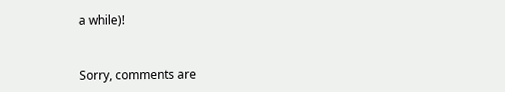a while)!


Sorry, comments are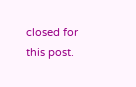closed for this post.